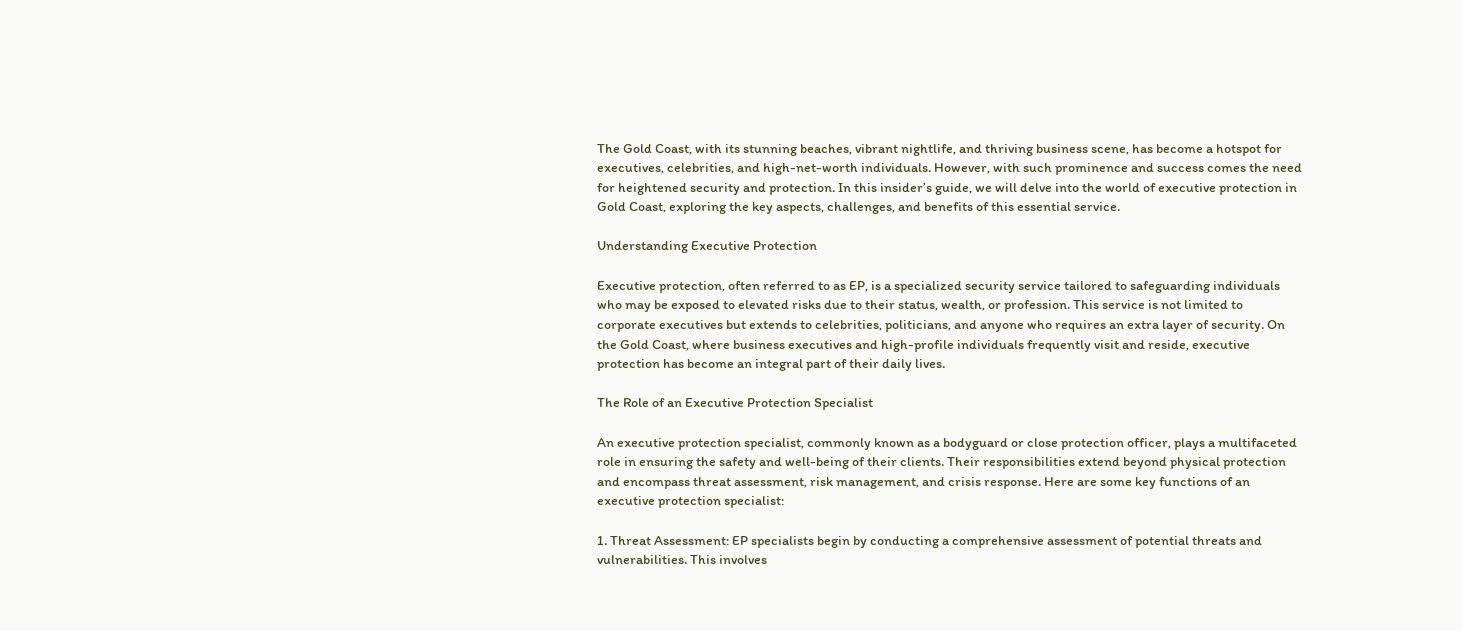The Gold Coast, with its stunning beaches, vibrant nightlife, and thriving business scene, has become a hotspot for executives, celebrities, and high-net-worth individuals. However, with such prominence and success comes the need for heightened security and protection. In this insider’s guide, we will delve into the world of executive protection in Gold Coast, exploring the key aspects, challenges, and benefits of this essential service.

Understanding Executive Protection

Executive protection, often referred to as EP, is a specialized security service tailored to safeguarding individuals who may be exposed to elevated risks due to their status, wealth, or profession. This service is not limited to corporate executives but extends to celebrities, politicians, and anyone who requires an extra layer of security. On the Gold Coast, where business executives and high-profile individuals frequently visit and reside, executive protection has become an integral part of their daily lives.

The Role of an Executive Protection Specialist

An executive protection specialist, commonly known as a bodyguard or close protection officer, plays a multifaceted role in ensuring the safety and well-being of their clients. Their responsibilities extend beyond physical protection and encompass threat assessment, risk management, and crisis response. Here are some key functions of an executive protection specialist:

1. Threat Assessment: EP specialists begin by conducting a comprehensive assessment of potential threats and vulnerabilities. This involves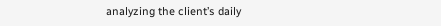analyzing the client’s daily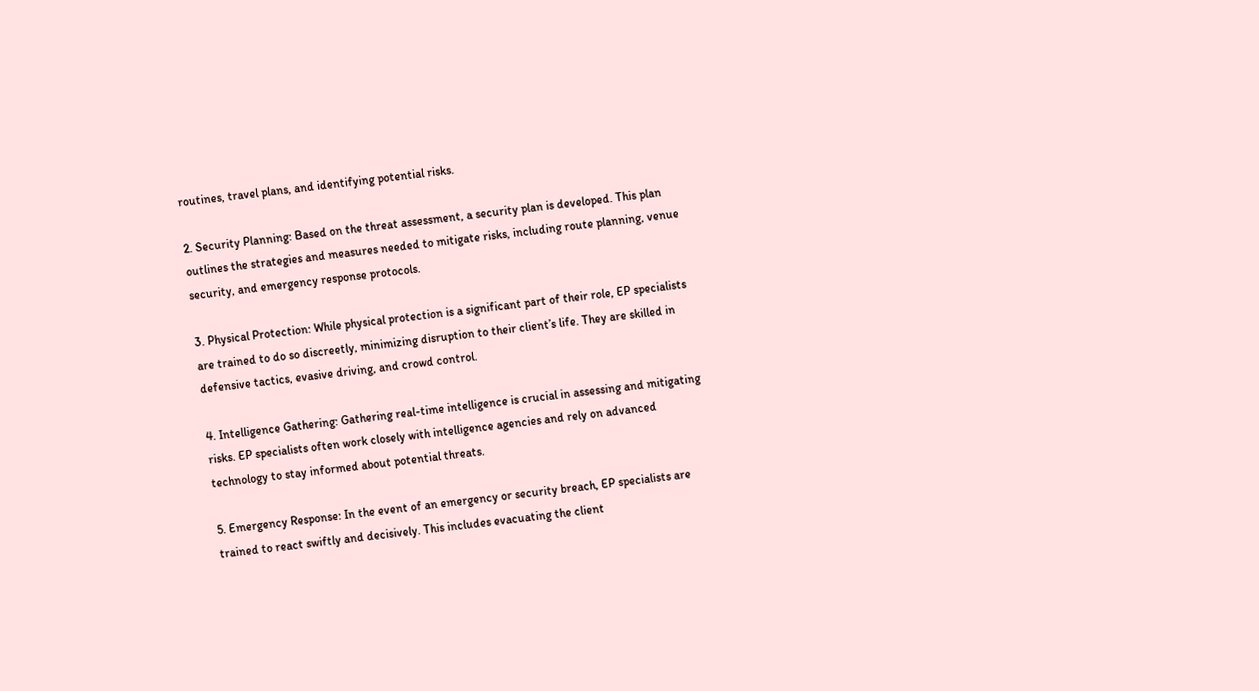routines, travel plans, and identifying potential risks.

2. Security Planning: Based on the threat assessment, a security plan is developed. This plan outlines the strategies and measures needed to mitigate risks, including route planning, venue security, and emergency response protocols.

3. Physical Protection: While physical protection is a significant part of their role, EP specialists are trained to do so discreetly, minimizing disruption to their client’s life. They are skilled in defensive tactics, evasive driving, and crowd control.

4. Intelligence Gathering: Gathering real-time intelligence is crucial in assessing and mitigating risks. EP specialists often work closely with intelligence agencies and rely on advanced technology to stay informed about potential threats.

5. Emergency Response: In the event of an emergency or security breach, EP specialists are trained to react swiftly and decisively. This includes evacuating the client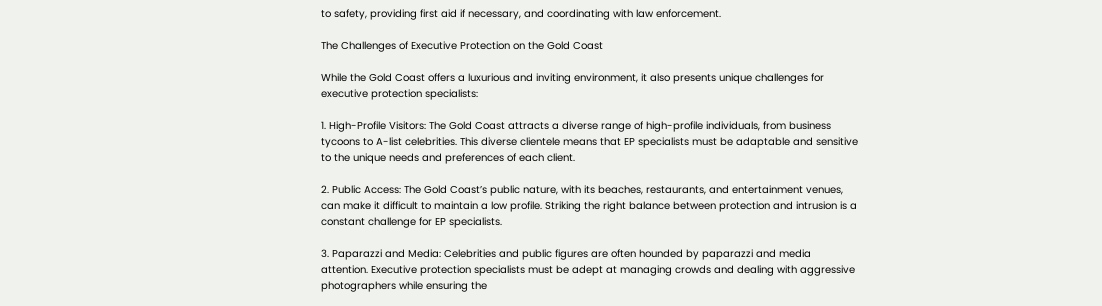to safety, providing first aid if necessary, and coordinating with law enforcement.

The Challenges of Executive Protection on the Gold Coast

While the Gold Coast offers a luxurious and inviting environment, it also presents unique challenges for executive protection specialists:

1. High-Profile Visitors: The Gold Coast attracts a diverse range of high-profile individuals, from business tycoons to A-list celebrities. This diverse clientele means that EP specialists must be adaptable and sensitive to the unique needs and preferences of each client.

2. Public Access: The Gold Coast’s public nature, with its beaches, restaurants, and entertainment venues, can make it difficult to maintain a low profile. Striking the right balance between protection and intrusion is a constant challenge for EP specialists.

3. Paparazzi and Media: Celebrities and public figures are often hounded by paparazzi and media attention. Executive protection specialists must be adept at managing crowds and dealing with aggressive photographers while ensuring the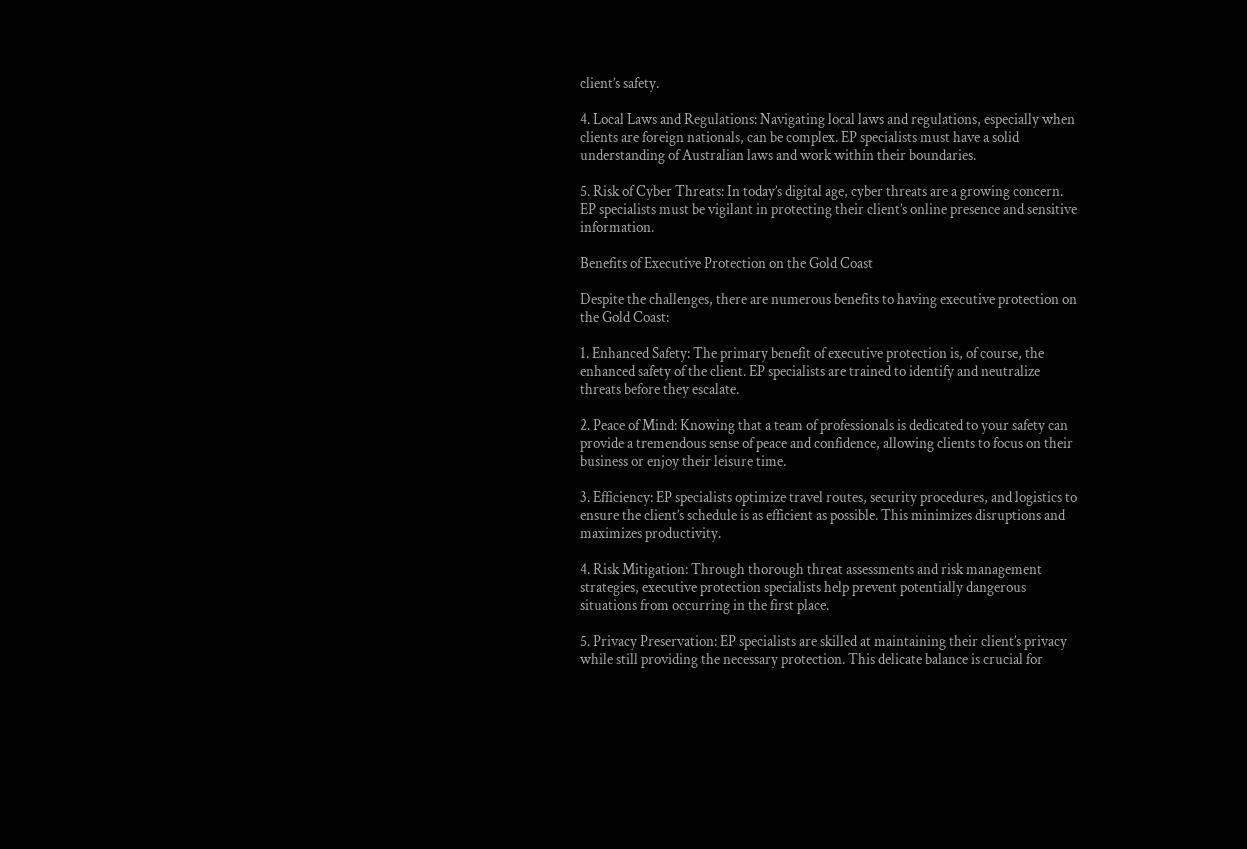client’s safety.

4. Local Laws and Regulations: Navigating local laws and regulations, especially when clients are foreign nationals, can be complex. EP specialists must have a solid understanding of Australian laws and work within their boundaries.

5. Risk of Cyber Threats: In today’s digital age, cyber threats are a growing concern. EP specialists must be vigilant in protecting their client’s online presence and sensitive information.

Benefits of Executive Protection on the Gold Coast

Despite the challenges, there are numerous benefits to having executive protection on the Gold Coast:

1. Enhanced Safety: The primary benefit of executive protection is, of course, the enhanced safety of the client. EP specialists are trained to identify and neutralize threats before they escalate.

2. Peace of Mind: Knowing that a team of professionals is dedicated to your safety can provide a tremendous sense of peace and confidence, allowing clients to focus on their business or enjoy their leisure time.

3. Efficiency: EP specialists optimize travel routes, security procedures, and logistics to ensure the client’s schedule is as efficient as possible. This minimizes disruptions and maximizes productivity.

4. Risk Mitigation: Through thorough threat assessments and risk management strategies, executive protection specialists help prevent potentially dangerous situations from occurring in the first place.

5. Privacy Preservation: EP specialists are skilled at maintaining their client’s privacy while still providing the necessary protection. This delicate balance is crucial for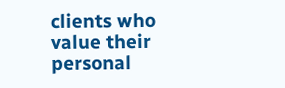clients who value their personal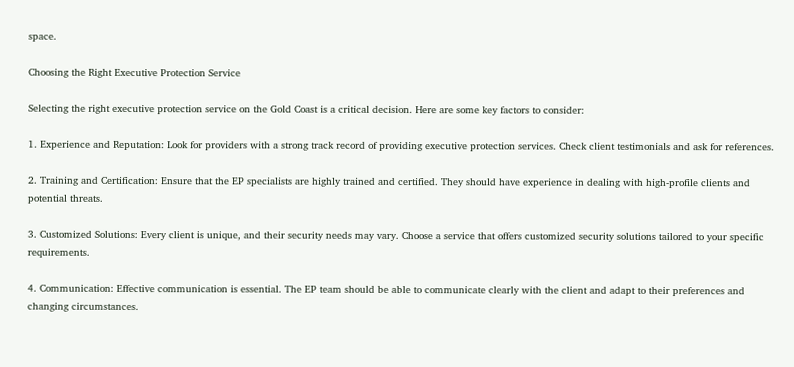space.

Choosing the Right Executive Protection Service

Selecting the right executive protection service on the Gold Coast is a critical decision. Here are some key factors to consider:

1. Experience and Reputation: Look for providers with a strong track record of providing executive protection services. Check client testimonials and ask for references.

2. Training and Certification: Ensure that the EP specialists are highly trained and certified. They should have experience in dealing with high-profile clients and potential threats.

3. Customized Solutions: Every client is unique, and their security needs may vary. Choose a service that offers customized security solutions tailored to your specific requirements.

4. Communication: Effective communication is essential. The EP team should be able to communicate clearly with the client and adapt to their preferences and changing circumstances.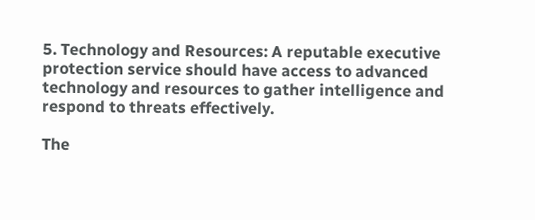5. Technology and Resources: A reputable executive protection service should have access to advanced technology and resources to gather intelligence and respond to threats effectively.

The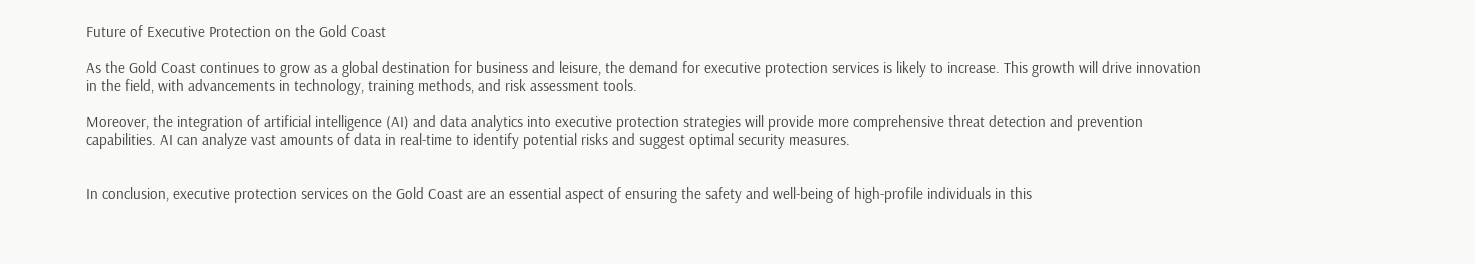Future of Executive Protection on the Gold Coast

As the Gold Coast continues to grow as a global destination for business and leisure, the demand for executive protection services is likely to increase. This growth will drive innovation in the field, with advancements in technology, training methods, and risk assessment tools.

Moreover, the integration of artificial intelligence (AI) and data analytics into executive protection strategies will provide more comprehensive threat detection and prevention capabilities. AI can analyze vast amounts of data in real-time to identify potential risks and suggest optimal security measures.


In conclusion, executive protection services on the Gold Coast are an essential aspect of ensuring the safety and well-being of high-profile individuals in this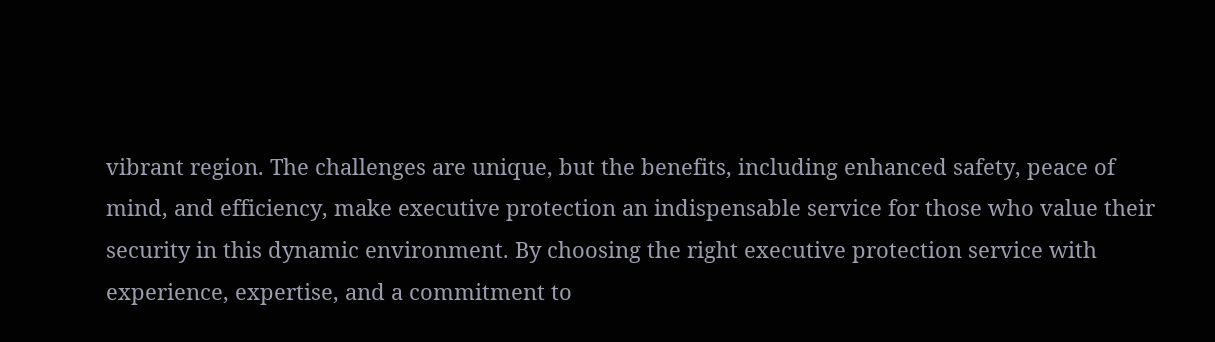vibrant region. The challenges are unique, but the benefits, including enhanced safety, peace of mind, and efficiency, make executive protection an indispensable service for those who value their security in this dynamic environment. By choosing the right executive protection service with experience, expertise, and a commitment to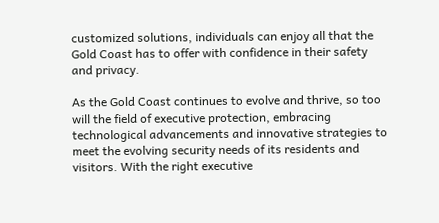customized solutions, individuals can enjoy all that the Gold Coast has to offer with confidence in their safety and privacy.

As the Gold Coast continues to evolve and thrive, so too will the field of executive protection, embracing technological advancements and innovative strategies to meet the evolving security needs of its residents and visitors. With the right executive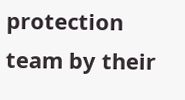protection team by their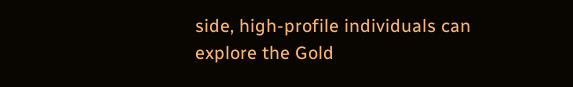side, high-profile individuals can explore the Gold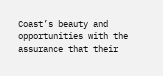Coast’s beauty and opportunities with the assurance that their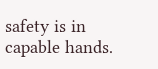safety is in capable hands.